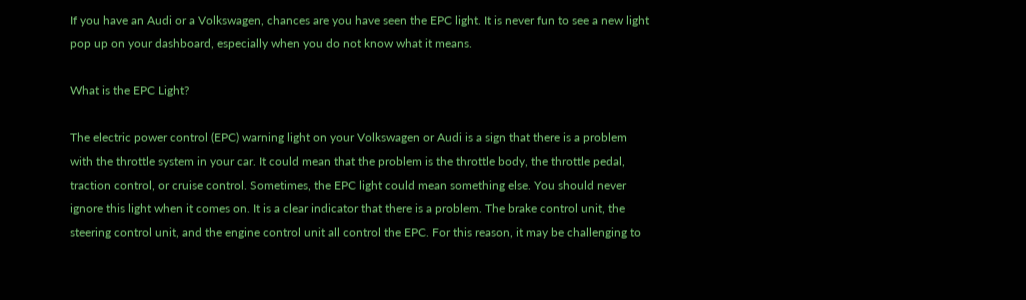If you have an Audi or a Volkswagen, chances are you have seen the EPC light. It is never fun to see a new light pop up on your dashboard, especially when you do not know what it means.

What is the EPC Light?

The electric power control (EPC) warning light on your Volkswagen or Audi is a sign that there is a problem with the throttle system in your car. It could mean that the problem is the throttle body, the throttle pedal, traction control, or cruise control. Sometimes, the EPC light could mean something else. You should never ignore this light when it comes on. It is a clear indicator that there is a problem. The brake control unit, the steering control unit, and the engine control unit all control the EPC. For this reason, it may be challenging to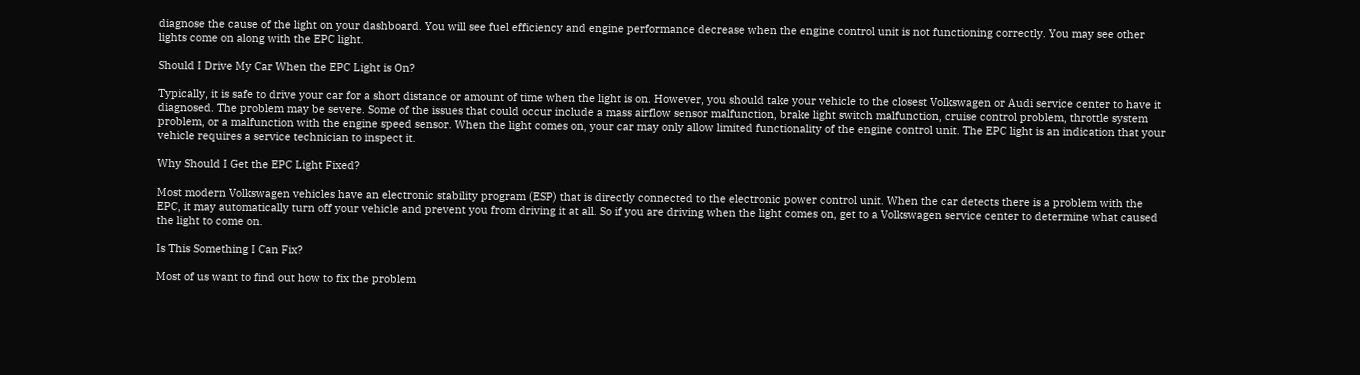diagnose the cause of the light on your dashboard. You will see fuel efficiency and engine performance decrease when the engine control unit is not functioning correctly. You may see other lights come on along with the EPC light.

Should I Drive My Car When the EPC Light is On?

Typically, it is safe to drive your car for a short distance or amount of time when the light is on. However, you should take your vehicle to the closest Volkswagen or Audi service center to have it diagnosed. The problem may be severe. Some of the issues that could occur include a mass airflow sensor malfunction, brake light switch malfunction, cruise control problem, throttle system problem, or a malfunction with the engine speed sensor. When the light comes on, your car may only allow limited functionality of the engine control unit. The EPC light is an indication that your vehicle requires a service technician to inspect it.

Why Should I Get the EPC Light Fixed?

Most modern Volkswagen vehicles have an electronic stability program (ESP) that is directly connected to the electronic power control unit. When the car detects there is a problem with the EPC, it may automatically turn off your vehicle and prevent you from driving it at all. So if you are driving when the light comes on, get to a Volkswagen service center to determine what caused the light to come on.

Is This Something I Can Fix?

Most of us want to find out how to fix the problem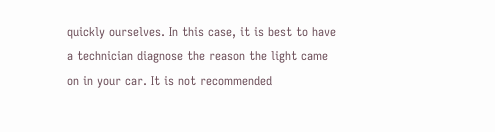quickly ourselves. In this case, it is best to have a technician diagnose the reason the light came on in your car. It is not recommended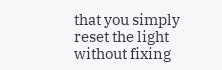that you simply reset the light without fixing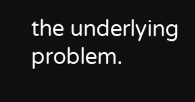the underlying problem.